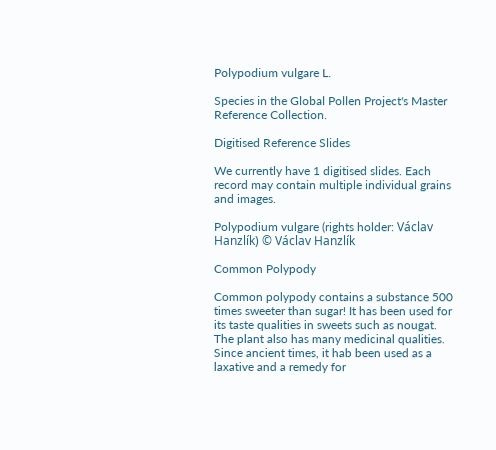Polypodium vulgare L.

Species in the Global Pollen Project's Master Reference Collection.

Digitised Reference Slides

We currently have 1 digitised slides. Each record may contain multiple individual grains and images.

Polypodium vulgare (rights holder: Václav Hanzlík) © Václav Hanzlík

Common Polypody

Common polypody contains a substance 500 times sweeter than sugar! It has been used for its taste qualities in sweets such as nougat. The plant also has many medicinal qualities. Since ancient times, it hab been used as a laxative and a remedy for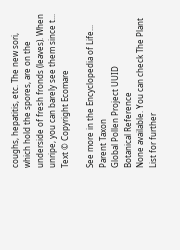coughs, hepatitis, etc. The new sori, which hold the spores, are on the underside of fresh fronds (leaves). When unripe, you can barely see them since t... Text © Copyright Ecomare

See more in the Encyclopedia of Life...
Parent Taxon
Global Pollen Project UUID
Botanical Reference
None available. You can check The Plant List for further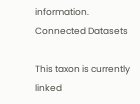information.
Connected Datasets

This taxon is currently linked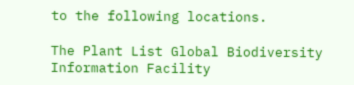to the following locations.

The Plant List Global Biodiversity Information Facility